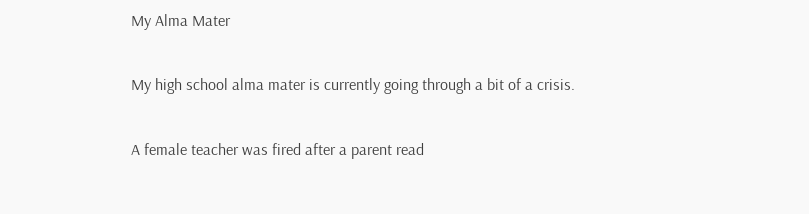My Alma Mater

My high school alma mater is currently going through a bit of a crisis.

A female teacher was fired after a parent read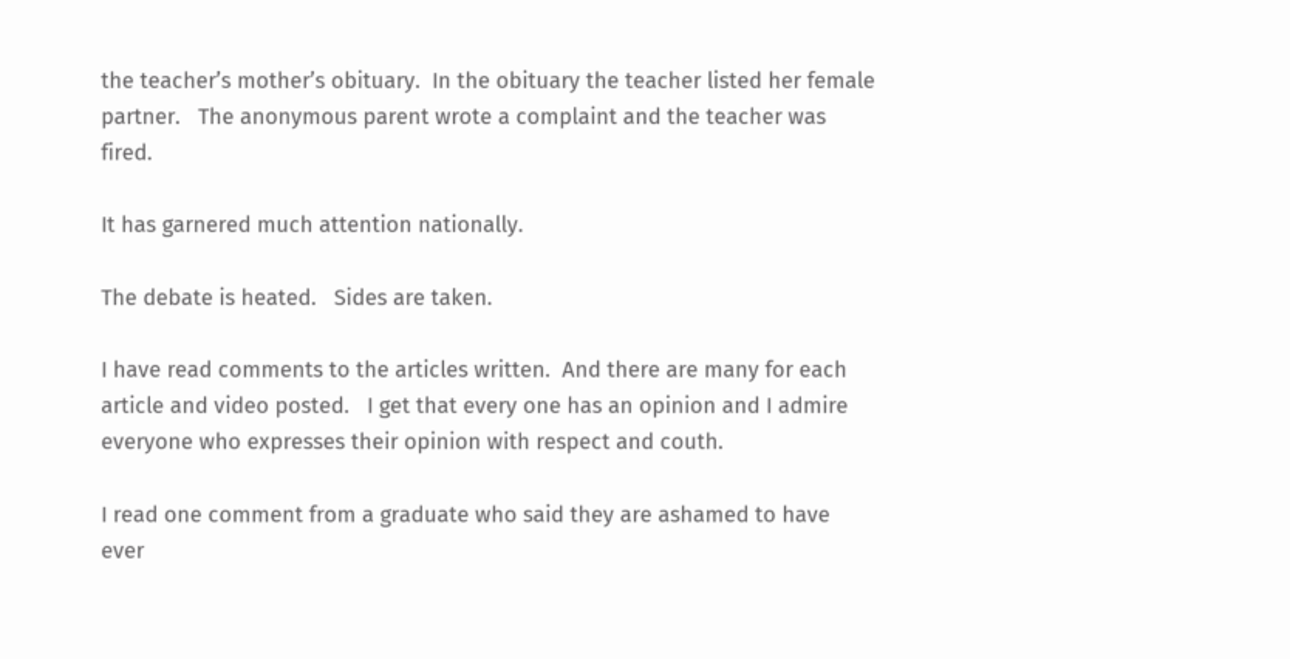the teacher’s mother’s obituary.  In the obituary the teacher listed her female partner.   The anonymous parent wrote a complaint and the teacher was fired.

It has garnered much attention nationally.

The debate is heated.   Sides are taken.

I have read comments to the articles written.  And there are many for each article and video posted.   I get that every one has an opinion and I admire everyone who expresses their opinion with respect and couth.

I read one comment from a graduate who said they are ashamed to have ever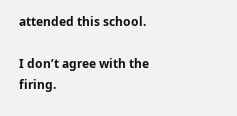attended this school.

I don’t agree with the firing.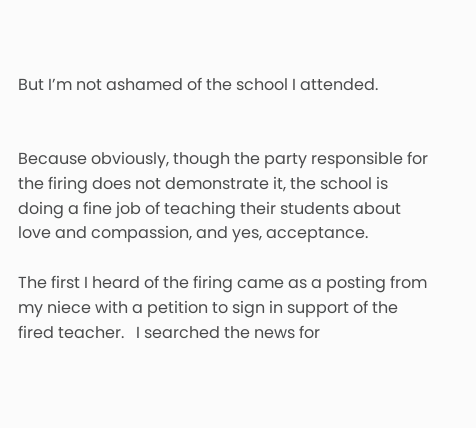But I’m not ashamed of the school I attended.


Because obviously, though the party responsible for the firing does not demonstrate it, the school is doing a fine job of teaching their students about love and compassion, and yes, acceptance.

The first I heard of the firing came as a posting from my niece with a petition to sign in support of the fired teacher.   I searched the news for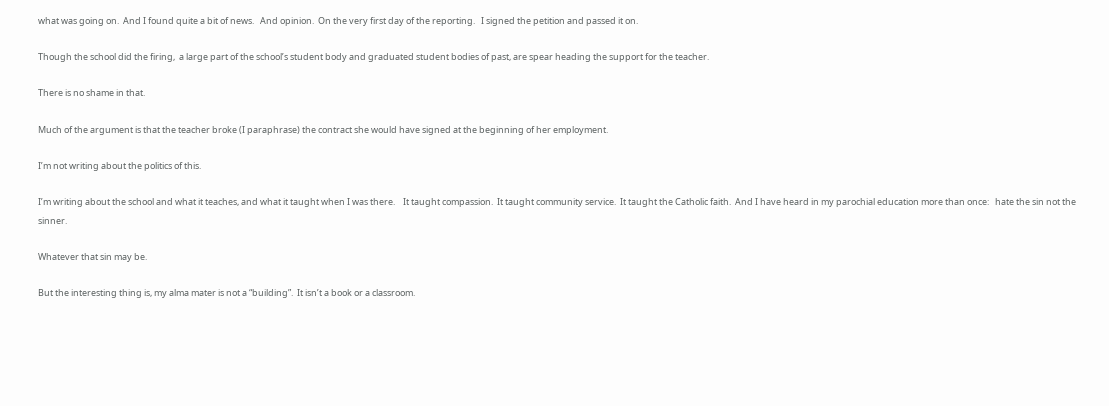what was going on.  And I found quite a bit of news.   And opinion.  On the very first day of the reporting.   I signed the petition and passed it on.

Though the school did the firing,  a large part of the school’s student body and graduated student bodies of past, are spear heading the support for the teacher.

There is no shame in that.

Much of the argument is that the teacher broke (I paraphrase) the contract she would have signed at the beginning of her employment.

I’m not writing about the politics of this.

I’m writing about the school and what it teaches, and what it taught when I was there.    It taught compassion.  It taught community service.  It taught the Catholic faith.  And I have heard in my parochial education more than once:   hate the sin not the sinner.

Whatever that sin may be.

But the interesting thing is, my alma mater is not a “building”.  It isn’t a book or a classroom.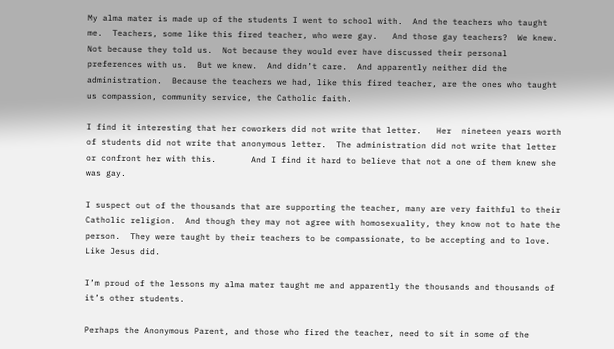My alma mater is made up of the students I went to school with.  And the teachers who taught me.  Teachers, some like this fired teacher, who were gay.   And those gay teachers?  We knew.   Not because they told us.  Not because they would ever have discussed their personal preferences with us.  But we knew.  And didn’t care.  And apparently neither did the administration.  Because the teachers we had, like this fired teacher, are the ones who taught us compassion, community service, the Catholic faith.

I find it interesting that her coworkers did not write that letter.   Her  nineteen years worth of students did not write that anonymous letter.  The administration did not write that letter or confront her with this.       And I find it hard to believe that not a one of them knew she was gay.

I suspect out of the thousands that are supporting the teacher, many are very faithful to their Catholic religion.  And though they may not agree with homosexuality, they know not to hate the person.  They were taught by their teachers to be compassionate, to be accepting and to love.  Like Jesus did.

I’m proud of the lessons my alma mater taught me and apparently the thousands and thousands of it’s other students.

Perhaps the Anonymous Parent, and those who fired the teacher, need to sit in some of the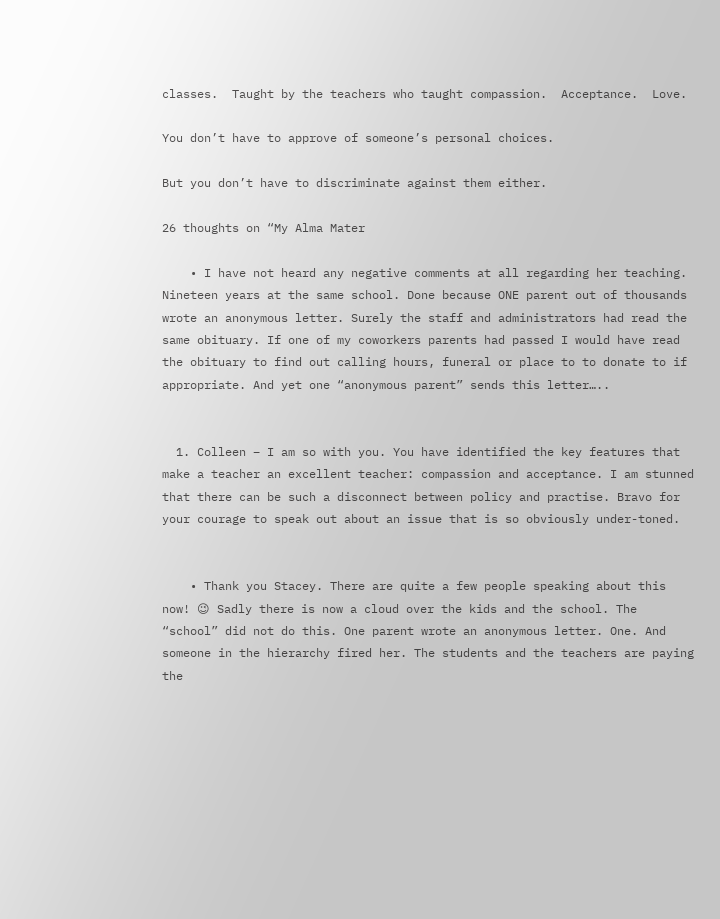classes.  Taught by the teachers who taught compassion.  Acceptance.  Love.

You don’t have to approve of someone’s personal choices.

But you don’t have to discriminate against them either.

26 thoughts on “My Alma Mater

    • I have not heard any negative comments at all regarding her teaching. Nineteen years at the same school. Done because ONE parent out of thousands wrote an anonymous letter. Surely the staff and administrators had read the same obituary. If one of my coworkers parents had passed I would have read the obituary to find out calling hours, funeral or place to to donate to if appropriate. And yet one “anonymous parent” sends this letter…..


  1. Colleen – I am so with you. You have identified the key features that make a teacher an excellent teacher: compassion and acceptance. I am stunned that there can be such a disconnect between policy and practise. Bravo for your courage to speak out about an issue that is so obviously under-toned.


    • Thank you Stacey. There are quite a few people speaking about this now! 😉 Sadly there is now a cloud over the kids and the school. The “school” did not do this. One parent wrote an anonymous letter. One. And someone in the hierarchy fired her. The students and the teachers are paying the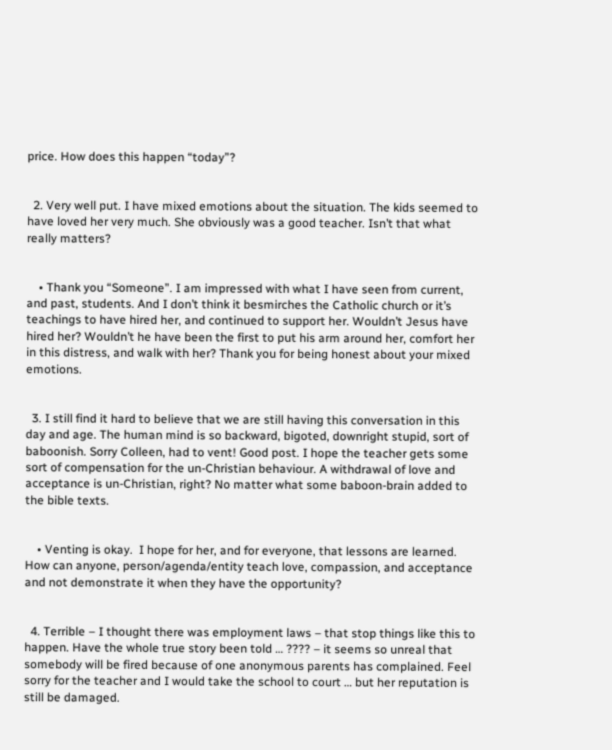price. How does this happen “today”?


  2. Very well put. I have mixed emotions about the situation. The kids seemed to have loved her very much. She obviously was a good teacher. Isn’t that what really matters?


    • Thank you “Someone”. I am impressed with what I have seen from current, and past, students. And I don’t think it besmirches the Catholic church or it’s teachings to have hired her, and continued to support her. Wouldn’t Jesus have hired her? Wouldn’t he have been the first to put his arm around her, comfort her in this distress, and walk with her? Thank you for being honest about your mixed emotions.


  3. I still find it hard to believe that we are still having this conversation in this day and age. The human mind is so backward, bigoted, downright stupid, sort of baboonish. Sorry Colleen, had to vent! Good post. I hope the teacher gets some sort of compensation for the un-Christian behaviour. A withdrawal of love and acceptance is un-Christian, right? No matter what some baboon-brain added to the bible texts.


    • Venting is okay.  I hope for her, and for everyone, that lessons are learned. How can anyone, person/agenda/entity teach love, compassion, and acceptance and not demonstrate it when they have the opportunity?


  4. Terrible – I thought there was employment laws – that stop things like this to happen. Have the whole true story been told … ???? – it seems so unreal that somebody will be fired because of one anonymous parents has complained. Feel sorry for the teacher and I would take the school to court … but her reputation is still be damaged.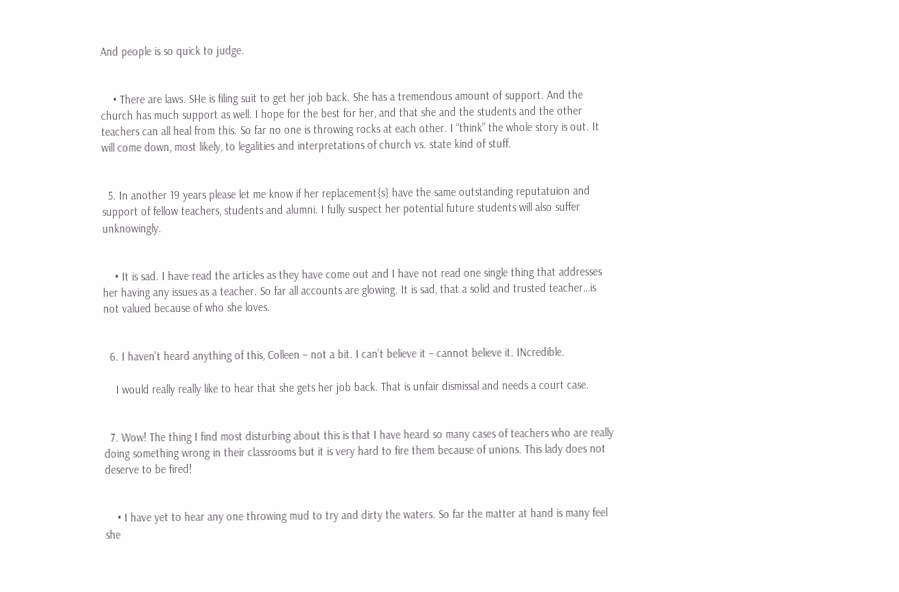And people is so quick to judge.


    • There are laws. SHe is filing suit to get her job back. She has a tremendous amount of support. And the church has much support as well. I hope for the best for her, and that she and the students and the other teachers can all heal from this. So far no one is throwing rocks at each other. I “think” the whole story is out. It will come down, most likely, to legalities and interpretations of church vs. state kind of stuff.


  5. In another 19 years please let me know if her replacement{s} have the same outstanding reputatuion and support of fellow teachers, students and alumni. I fully suspect her potential future students will also suffer unknowingly.


    • It is sad. I have read the articles as they have come out and I have not read one single thing that addresses her having any issues as a teacher. So far all accounts are glowing. It is sad, that a solid and trusted teacher…is not valued because of who she loves.


  6. I haven’t heard anything of this, Colleen – not a bit. I can’t believe it – cannot believe it. INcredible.

    I would really really like to hear that she gets her job back. That is unfair dismissal and needs a court case.


  7. Wow! The thing I find most disturbing about this is that I have heard so many cases of teachers who are really doing something wrong in their classrooms but it is very hard to fire them because of unions. This lady does not deserve to be fired!


    • I have yet to hear any one throwing mud to try and dirty the waters. So far the matter at hand is many feel she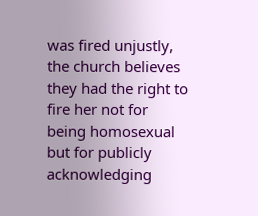was fired unjustly, the church believes they had the right to fire her not for being homosexual but for publicly acknowledging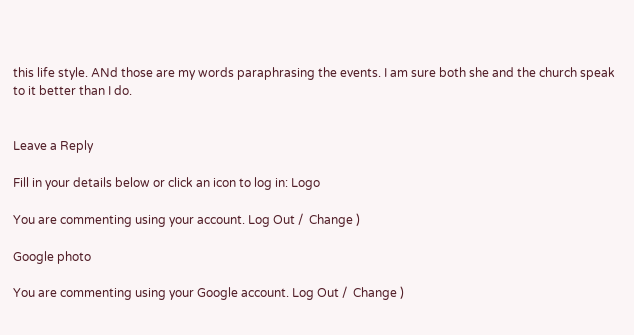this life style. ANd those are my words paraphrasing the events. I am sure both she and the church speak to it better than I do.


Leave a Reply

Fill in your details below or click an icon to log in: Logo

You are commenting using your account. Log Out /  Change )

Google photo

You are commenting using your Google account. Log Out /  Change )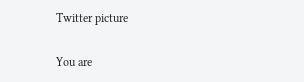Twitter picture

You are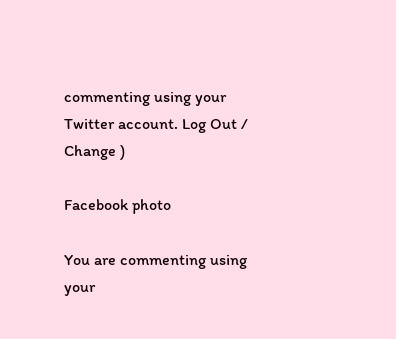commenting using your Twitter account. Log Out /  Change )

Facebook photo

You are commenting using your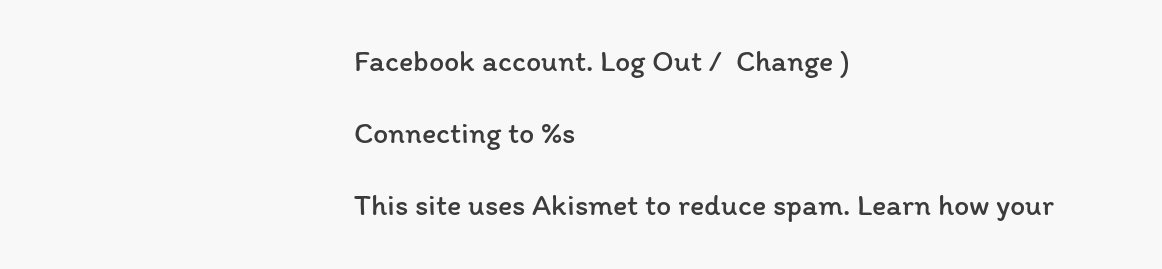Facebook account. Log Out /  Change )

Connecting to %s

This site uses Akismet to reduce spam. Learn how your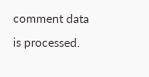comment data is processed.